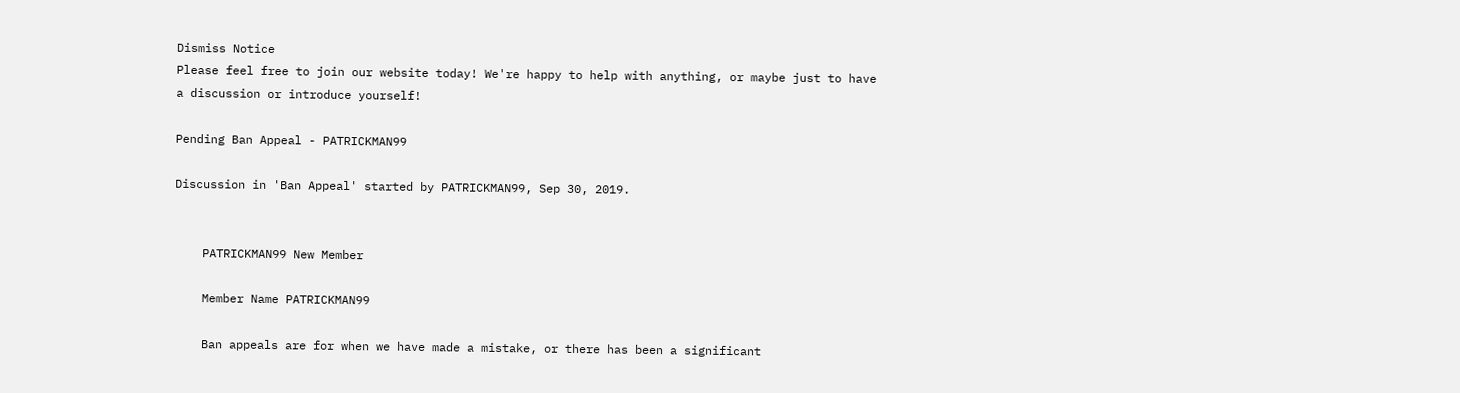Dismiss Notice
Please feel free to join our website today! We're happy to help with anything, or maybe just to have a discussion or introduce yourself!

Pending Ban Appeal - PATRICKMAN99

Discussion in 'Ban Appeal' started by PATRICKMAN99, Sep 30, 2019.


    PATRICKMAN99 New Member

    Member Name PATRICKMAN99

    Ban appeals are for when we have made a mistake, or there has been a significant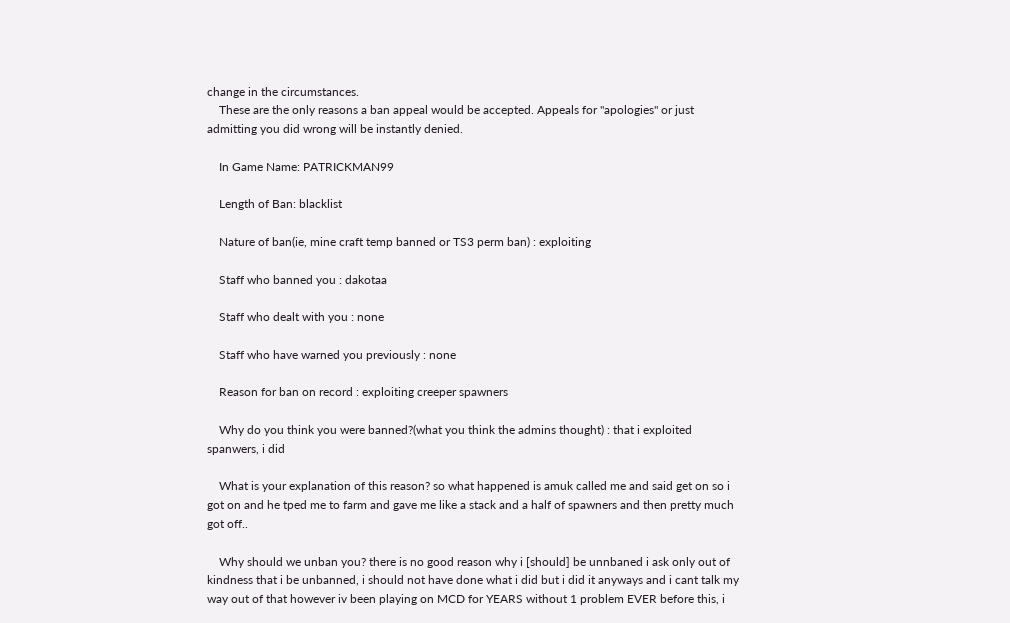change in the circumstances.
    These are the only reasons a ban appeal would be accepted. Appeals for "apologies" or just admitting you did wrong will be instantly denied.

    In Game Name: PATRICKMAN99

    Length of Ban: blacklist

    Nature of ban(ie, mine craft temp banned or TS3 perm ban) : exploiting

    Staff who banned you : dakotaa

    Staff who dealt with you : none

    Staff who have warned you previously : none

    Reason for ban on record : exploiting creeper spawners

    Why do you think you were banned?(what you think the admins thought) : that i exploited spanwers, i did

    What is your explanation of this reason? so what happened is amuk called me and said get on so i got on and he tped me to farm and gave me like a stack and a half of spawners and then pretty much got off..

    Why should we unban you? there is no good reason why i [should] be unnbaned i ask only out of kindness that i be unbanned, i should not have done what i did but i did it anyways and i cant talk my way out of that however iv been playing on MCD for YEARS without 1 problem EVER before this, i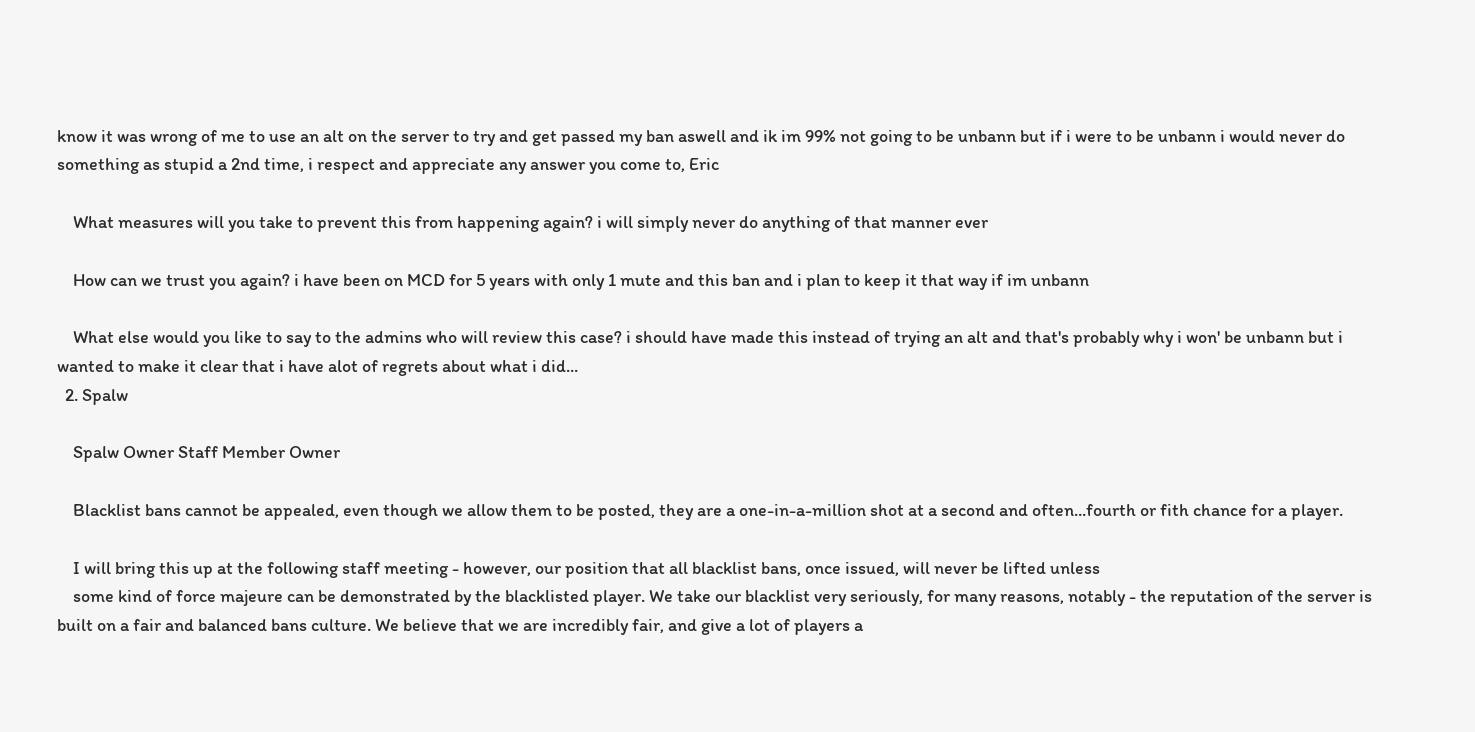know it was wrong of me to use an alt on the server to try and get passed my ban aswell and ik im 99% not going to be unbann but if i were to be unbann i would never do something as stupid a 2nd time, i respect and appreciate any answer you come to, Eric

    What measures will you take to prevent this from happening again? i will simply never do anything of that manner ever

    How can we trust you again? i have been on MCD for 5 years with only 1 mute and this ban and i plan to keep it that way if im unbann

    What else would you like to say to the admins who will review this case? i should have made this instead of trying an alt and that's probably why i won' be unbann but i wanted to make it clear that i have alot of regrets about what i did...
  2. Spalw

    Spalw Owner Staff Member Owner

    Blacklist bans cannot be appealed, even though we allow them to be posted, they are a one-in-a-million shot at a second and often...fourth or fith chance for a player.

    I will bring this up at the following staff meeting - however, our position that all blacklist bans, once issued, will never be lifted unless
    some kind of force majeure can be demonstrated by the blacklisted player. We take our blacklist very seriously, for many reasons, notably - the reputation of the server is built on a fair and balanced bans culture. We believe that we are incredibly fair, and give a lot of players a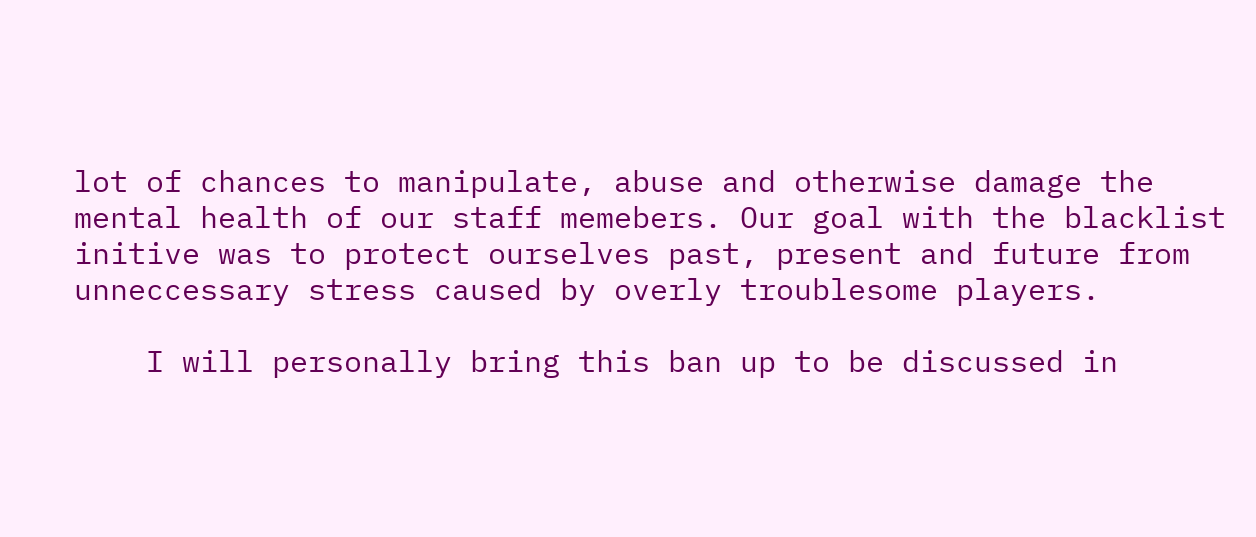lot of chances to manipulate, abuse and otherwise damage the mental health of our staff memebers. Our goal with the blacklist initive was to protect ourselves past, present and future from unneccessary stress caused by overly troublesome players.

    I will personally bring this ban up to be discussed in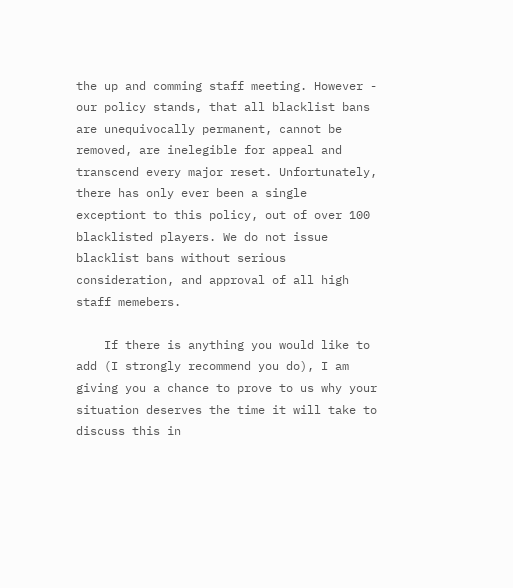the up and comming staff meeting. However - our policy stands, that all blacklist bans are unequivocally permanent, cannot be removed, are inelegible for appeal and transcend every major reset. Unfortunately, there has only ever been a single exceptiont to this policy, out of over 100 blacklisted players. We do not issue blacklist bans without serious consideration, and approval of all high staff memebers.

    If there is anything you would like to add (I strongly recommend you do), I am giving you a chance to prove to us why your situation deserves the time it will take to discuss this in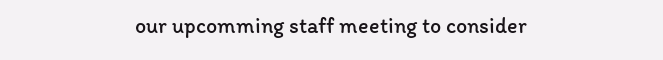our upcomming staff meeting to consider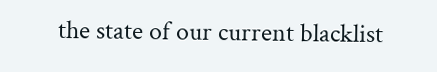the state of our current blacklist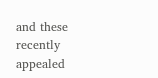and these recently appealed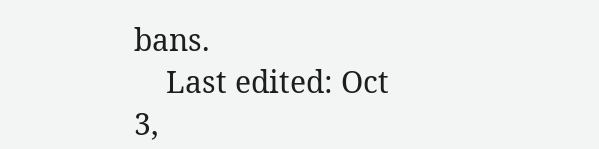bans.
    Last edited: Oct 3,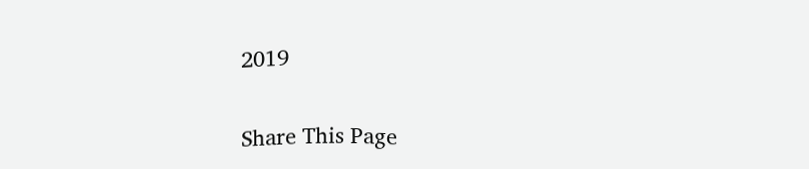2019

Share This Page